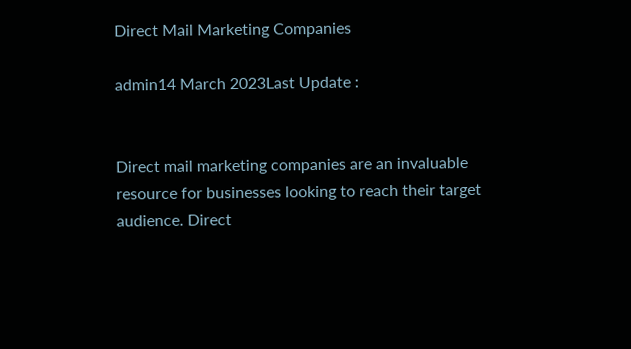Direct Mail Marketing Companies

admin14 March 2023Last Update :


Direct mail marketing companies are an invaluable resource for businesses looking to reach their target audience. Direct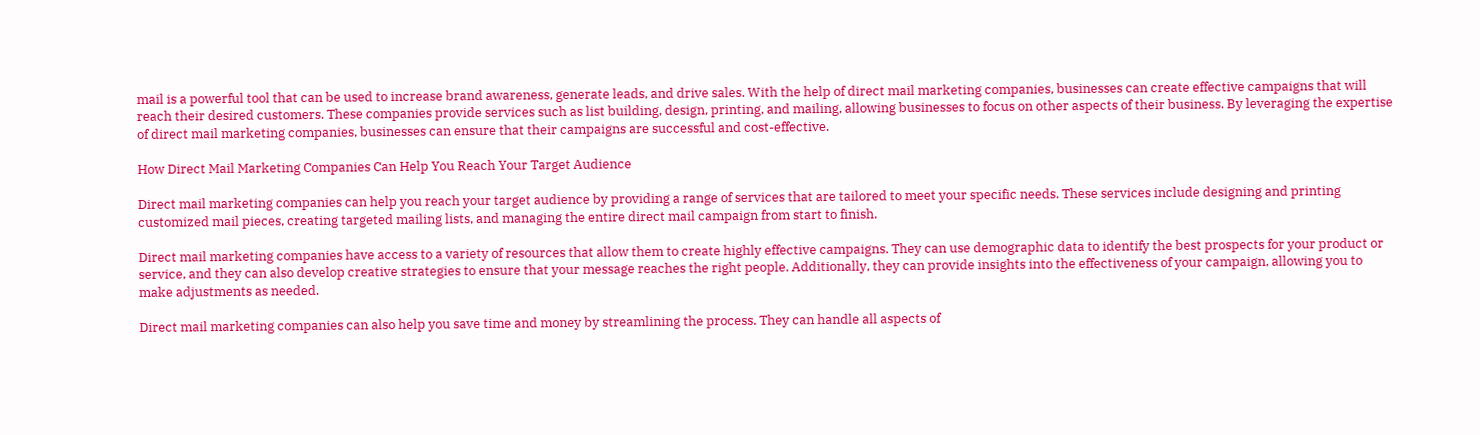mail is a powerful tool that can be used to increase brand awareness, generate leads, and drive sales. With the help of direct mail marketing companies, businesses can create effective campaigns that will reach their desired customers. These companies provide services such as list building, design, printing, and mailing, allowing businesses to focus on other aspects of their business. By leveraging the expertise of direct mail marketing companies, businesses can ensure that their campaigns are successful and cost-effective.

How Direct Mail Marketing Companies Can Help You Reach Your Target Audience

Direct mail marketing companies can help you reach your target audience by providing a range of services that are tailored to meet your specific needs. These services include designing and printing customized mail pieces, creating targeted mailing lists, and managing the entire direct mail campaign from start to finish.

Direct mail marketing companies have access to a variety of resources that allow them to create highly effective campaigns. They can use demographic data to identify the best prospects for your product or service, and they can also develop creative strategies to ensure that your message reaches the right people. Additionally, they can provide insights into the effectiveness of your campaign, allowing you to make adjustments as needed.

Direct mail marketing companies can also help you save time and money by streamlining the process. They can handle all aspects of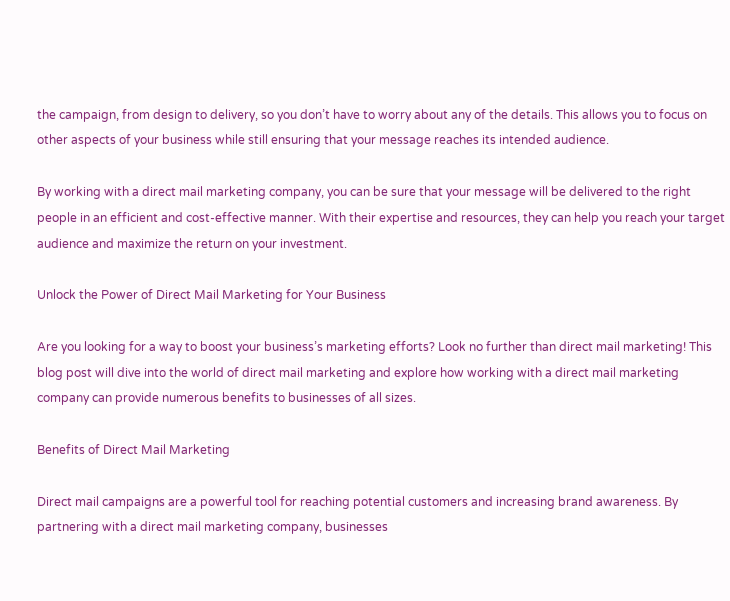the campaign, from design to delivery, so you don’t have to worry about any of the details. This allows you to focus on other aspects of your business while still ensuring that your message reaches its intended audience.

By working with a direct mail marketing company, you can be sure that your message will be delivered to the right people in an efficient and cost-effective manner. With their expertise and resources, they can help you reach your target audience and maximize the return on your investment.

Unlock the Power of Direct Mail Marketing for Your Business

Are you looking for a way to boost your business’s marketing efforts? Look no further than direct mail marketing! This blog post will dive into the world of direct mail marketing and explore how working with a direct mail marketing company can provide numerous benefits to businesses of all sizes.

Benefits of Direct Mail Marketing

Direct mail campaigns are a powerful tool for reaching potential customers and increasing brand awareness. By partnering with a direct mail marketing company, businesses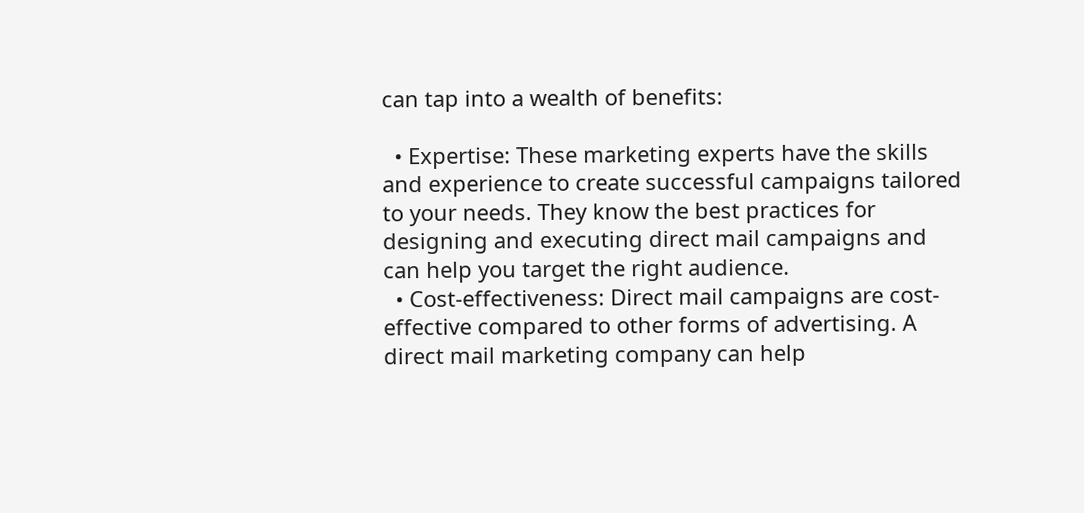can tap into a wealth of benefits:

  • Expertise: These marketing experts have the skills and experience to create successful campaigns tailored to your needs. They know the best practices for designing and executing direct mail campaigns and can help you target the right audience.
  • Cost-effectiveness: Direct mail campaigns are cost-effective compared to other forms of advertising. A direct mail marketing company can help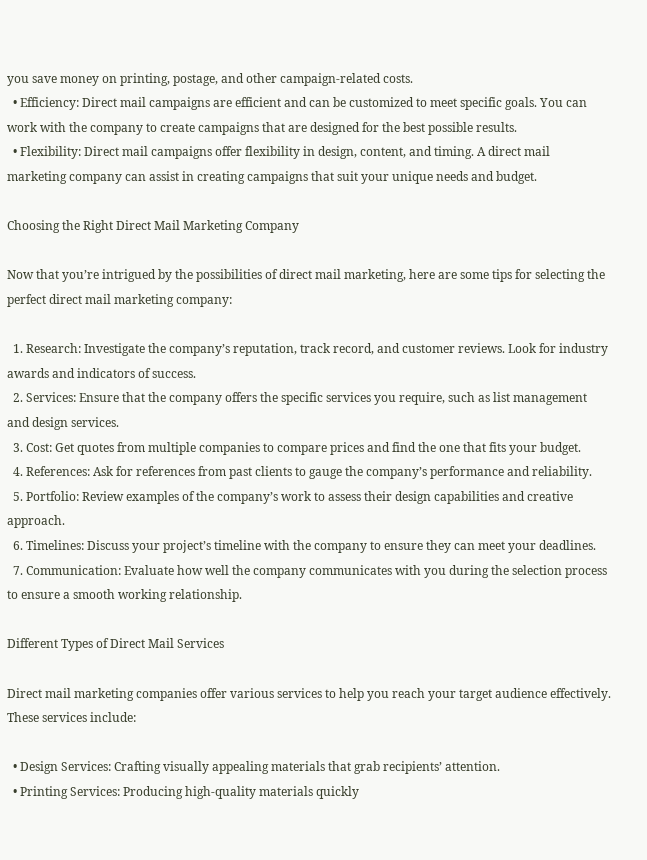you save money on printing, postage, and other campaign-related costs.
  • Efficiency: Direct mail campaigns are efficient and can be customized to meet specific goals. You can work with the company to create campaigns that are designed for the best possible results.
  • Flexibility: Direct mail campaigns offer flexibility in design, content, and timing. A direct mail marketing company can assist in creating campaigns that suit your unique needs and budget.

Choosing the Right Direct Mail Marketing Company

Now that you’re intrigued by the possibilities of direct mail marketing, here are some tips for selecting the perfect direct mail marketing company:

  1. Research: Investigate the company’s reputation, track record, and customer reviews. Look for industry awards and indicators of success.
  2. Services: Ensure that the company offers the specific services you require, such as list management and design services.
  3. Cost: Get quotes from multiple companies to compare prices and find the one that fits your budget.
  4. References: Ask for references from past clients to gauge the company’s performance and reliability.
  5. Portfolio: Review examples of the company’s work to assess their design capabilities and creative approach.
  6. Timelines: Discuss your project’s timeline with the company to ensure they can meet your deadlines.
  7. Communication: Evaluate how well the company communicates with you during the selection process to ensure a smooth working relationship.

Different Types of Direct Mail Services

Direct mail marketing companies offer various services to help you reach your target audience effectively. These services include:

  • Design Services: Crafting visually appealing materials that grab recipients’ attention.
  • Printing Services: Producing high-quality materials quickly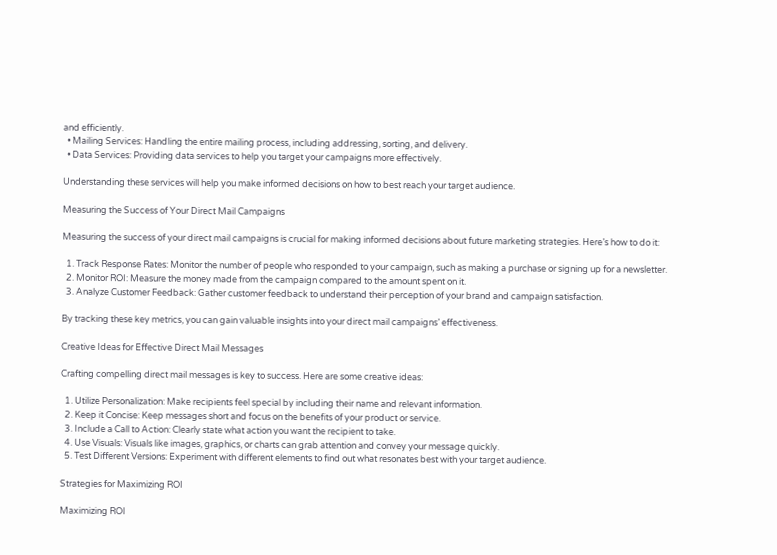and efficiently.
  • Mailing Services: Handling the entire mailing process, including addressing, sorting, and delivery.
  • Data Services: Providing data services to help you target your campaigns more effectively.

Understanding these services will help you make informed decisions on how to best reach your target audience.

Measuring the Success of Your Direct Mail Campaigns

Measuring the success of your direct mail campaigns is crucial for making informed decisions about future marketing strategies. Here’s how to do it:

  1. Track Response Rates: Monitor the number of people who responded to your campaign, such as making a purchase or signing up for a newsletter.
  2. Monitor ROI: Measure the money made from the campaign compared to the amount spent on it.
  3. Analyze Customer Feedback: Gather customer feedback to understand their perception of your brand and campaign satisfaction.

By tracking these key metrics, you can gain valuable insights into your direct mail campaigns’ effectiveness.

Creative Ideas for Effective Direct Mail Messages

Crafting compelling direct mail messages is key to success. Here are some creative ideas:

  1. Utilize Personalization: Make recipients feel special by including their name and relevant information.
  2. Keep it Concise: Keep messages short and focus on the benefits of your product or service.
  3. Include a Call to Action: Clearly state what action you want the recipient to take.
  4. Use Visuals: Visuals like images, graphics, or charts can grab attention and convey your message quickly.
  5. Test Different Versions: Experiment with different elements to find out what resonates best with your target audience.

Strategies for Maximizing ROI

Maximizing ROI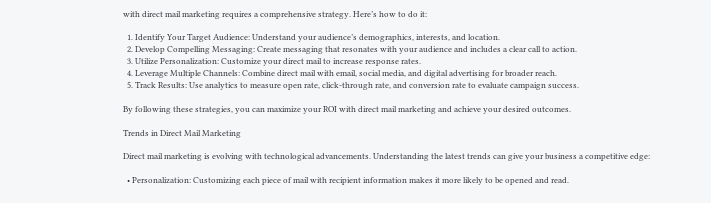with direct mail marketing requires a comprehensive strategy. Here’s how to do it:

  1. Identify Your Target Audience: Understand your audience’s demographics, interests, and location.
  2. Develop Compelling Messaging: Create messaging that resonates with your audience and includes a clear call to action.
  3. Utilize Personalization: Customize your direct mail to increase response rates.
  4. Leverage Multiple Channels: Combine direct mail with email, social media, and digital advertising for broader reach.
  5. Track Results: Use analytics to measure open rate, click-through rate, and conversion rate to evaluate campaign success.

By following these strategies, you can maximize your ROI with direct mail marketing and achieve your desired outcomes.

Trends in Direct Mail Marketing

Direct mail marketing is evolving with technological advancements. Understanding the latest trends can give your business a competitive edge:

  • Personalization: Customizing each piece of mail with recipient information makes it more likely to be opened and read.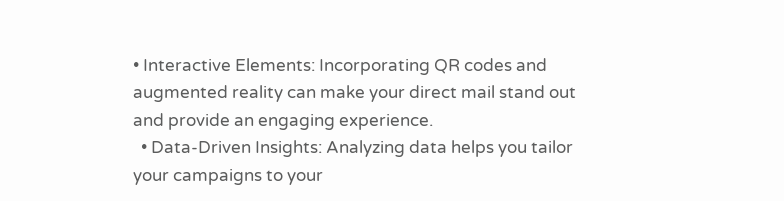• Interactive Elements: Incorporating QR codes and augmented reality can make your direct mail stand out and provide an engaging experience.
  • Data-Driven Insights: Analyzing data helps you tailor your campaigns to your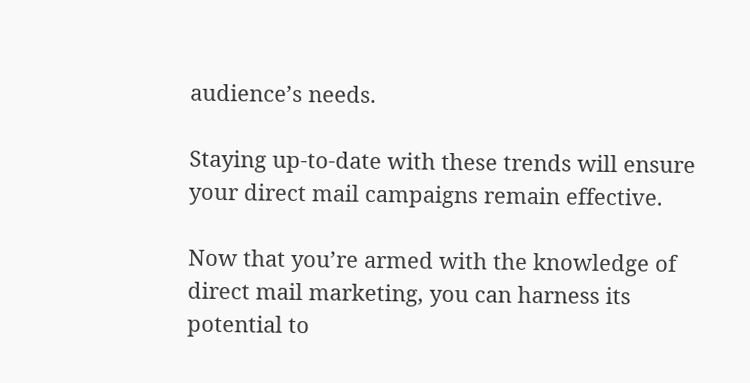audience’s needs.

Staying up-to-date with these trends will ensure your direct mail campaigns remain effective.

Now that you’re armed with the knowledge of direct mail marketing, you can harness its potential to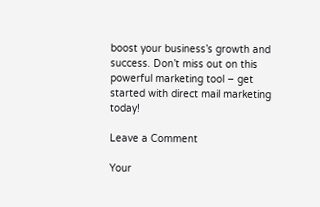boost your business’s growth and success. Don’t miss out on this powerful marketing tool – get started with direct mail marketing today!

Leave a Comment

Your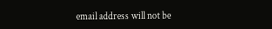email address will not be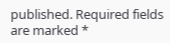published. Required fields are marked *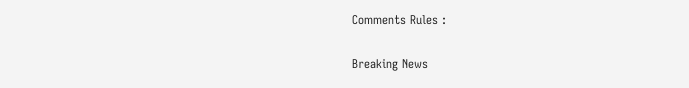Comments Rules :

Breaking News